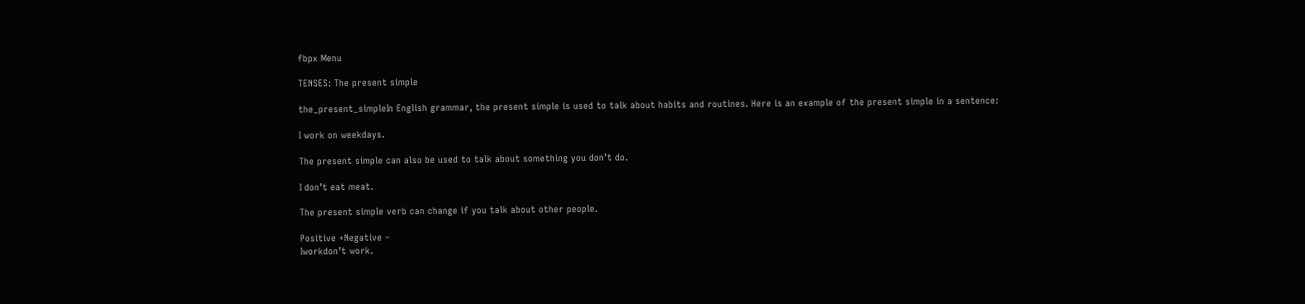fbpx Menu

TENSES: The present simple

the_present_simpleIn English grammar, the present simple is used to talk about habits and routines. Here is an example of the present simple in a sentence:

I work on weekdays.

The present simple can also be used to talk about something you don’t do.

I don’t eat meat.

The present simple verb can change if you talk about other people.

Positive +Negative –
Iworkdon’t work.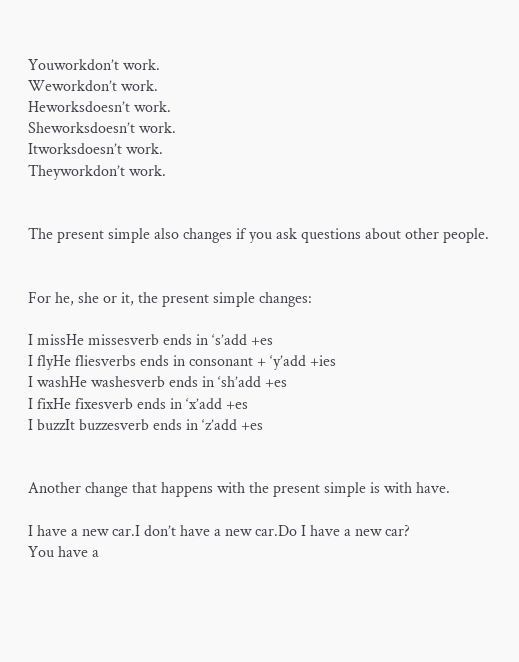Youworkdon’t work.
Weworkdon’t work.
Heworksdoesn’t work.
Sheworksdoesn’t work.
Itworksdoesn’t work.
Theyworkdon’t work.


The present simple also changes if you ask questions about other people.


For he, she or it, the present simple changes:

I missHe missesverb ends in ‘s’add +es
I flyHe fliesverbs ends in consonant + ‘y’add +ies
I washHe washesverb ends in ‘sh’add +es
I fixHe fixesverb ends in ‘x’add +es
I buzzIt buzzesverb ends in ‘z’add +es


Another change that happens with the present simple is with have.

I have a new car.I don’t have a new car.Do I have a new car?
You have a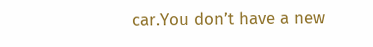car.You don’t have a new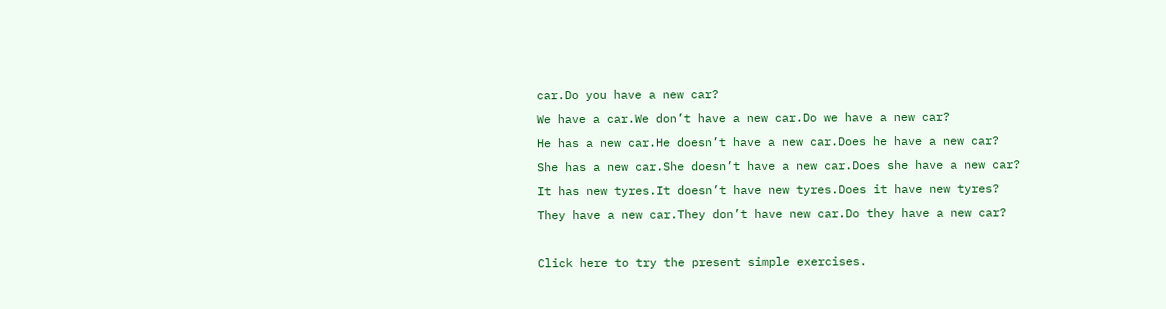car.Do you have a new car?
We have a car.We don’t have a new car.Do we have a new car?
He has a new car.He doesn’t have a new car.Does he have a new car?
She has a new car.She doesn’t have a new car.Does she have a new car?
It has new tyres.It doesn’t have new tyres.Does it have new tyres?
They have a new car.They don’t have new car.Do they have a new car?

Click here to try the present simple exercises.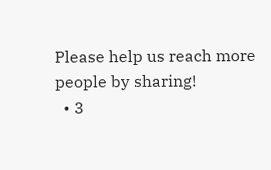Please help us reach more people by sharing!
  • 3